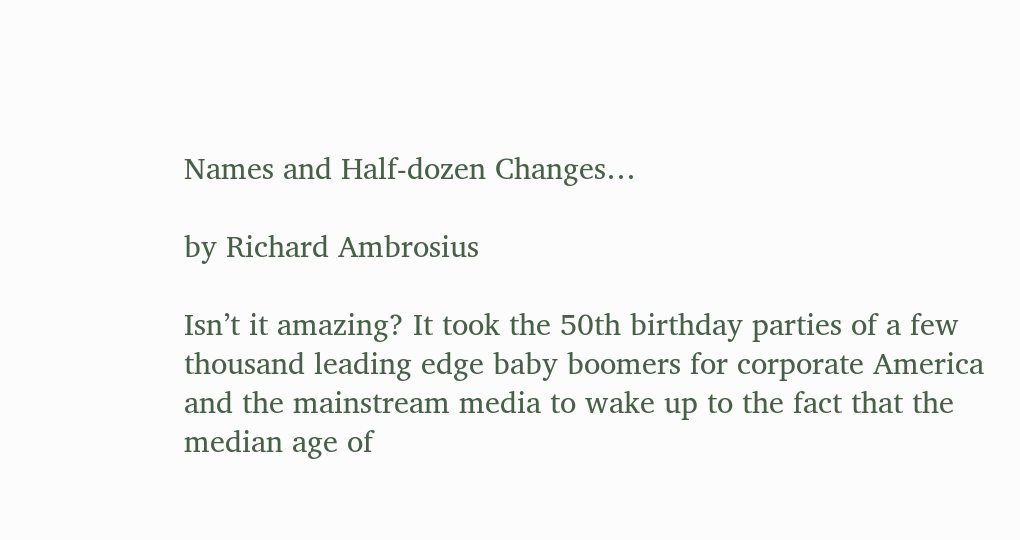Names and Half-dozen Changes…

by Richard Ambrosius

Isn’t it amazing? It took the 50th birthday parties of a few thousand leading edge baby boomers for corporate America and the mainstream media to wake up to the fact that the median age of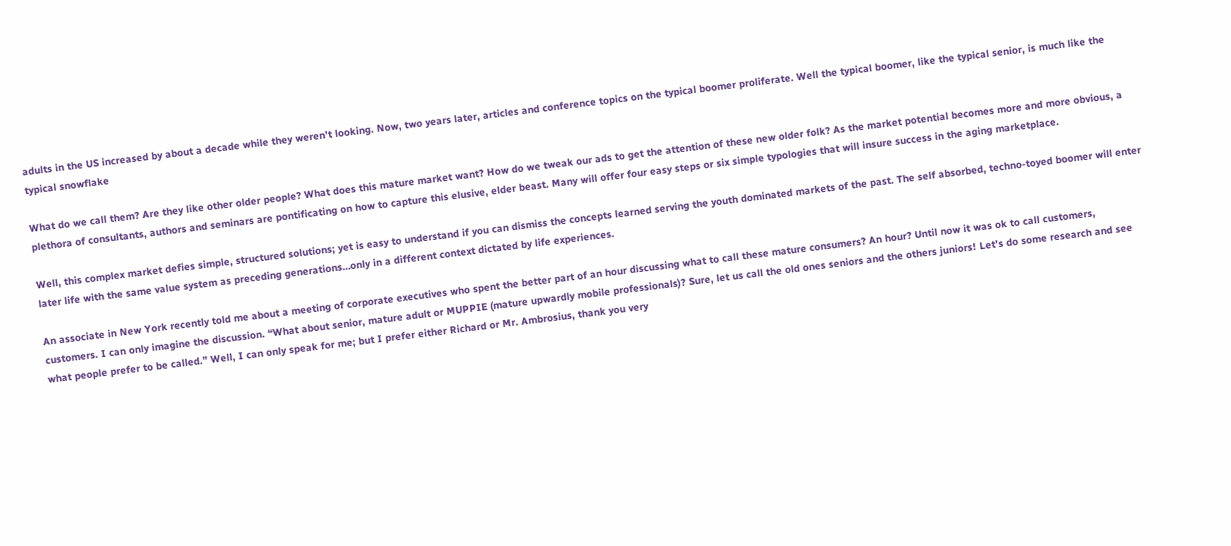adults in the US increased by about a decade while they weren’t looking. Now, two years later, articles and conference topics on the typical boomer proliferate. Well the typical boomer, like the typical senior, is much like the typical snowflake

What do we call them? Are they like other older people? What does this mature market want? How do we tweak our ads to get the attention of these new older folk? As the market potential becomes more and more obvious, a plethora of consultants, authors and seminars are pontificating on how to capture this elusive, elder beast. Many will offer four easy steps or six simple typologies that will insure success in the aging marketplace.

Well, this complex market defies simple, structured solutions; yet is easy to understand if you can dismiss the concepts learned serving the youth dominated markets of the past. The self absorbed, techno-toyed boomer will enter later life with the same value system as preceding generations…only in a different context dictated by life experiences.

An associate in New York recently told me about a meeting of corporate executives who spent the better part of an hour discussing what to call these mature consumers? An hour? Until now it was ok to call customers, customers. I can only imagine the discussion. “What about senior, mature adult or MUPPIE (mature upwardly mobile professionals)? Sure, let us call the old ones seniors and the others juniors! Let’s do some research and see what people prefer to be called.” Well, I can only speak for me; but I prefer either Richard or Mr. Ambrosius, thank you very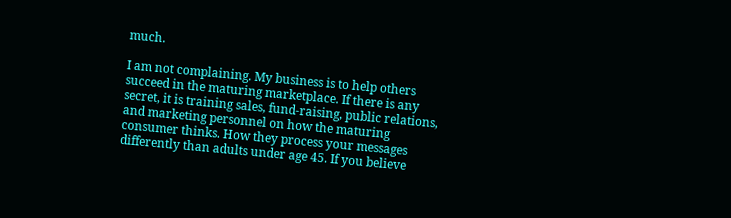much.

I am not complaining. My business is to help others succeed in the maturing marketplace. If there is any secret, it is training sales, fund-raising, public relations, and marketing personnel on how the maturing consumer thinks. How they process your messages differently than adults under age 45. If you believe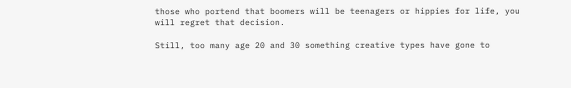those who portend that boomers will be teenagers or hippies for life, you will regret that decision.

Still, too many age 20 and 30 something creative types have gone to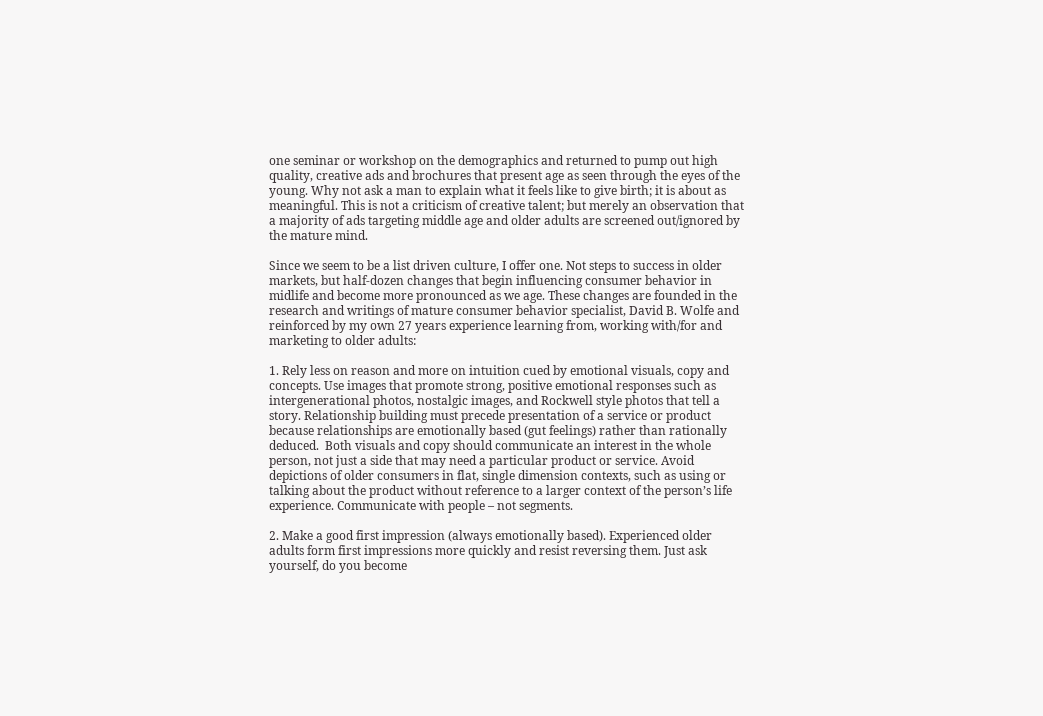one seminar or workshop on the demographics and returned to pump out high quality, creative ads and brochures that present age as seen through the eyes of the young. Why not ask a man to explain what it feels like to give birth; it is about as meaningful. This is not a criticism of creative talent; but merely an observation that a majority of ads targeting middle age and older adults are screened out/ignored by the mature mind.

Since we seem to be a list driven culture, I offer one. Not steps to success in older markets, but half-dozen changes that begin influencing consumer behavior in midlife and become more pronounced as we age. These changes are founded in the research and writings of mature consumer behavior specialist, David B. Wolfe and reinforced by my own 27 years experience learning from, working with/for and marketing to older adults:

1. Rely less on reason and more on intuition cued by emotional visuals, copy and concepts. Use images that promote strong, positive emotional responses such as intergenerational photos, nostalgic images, and Rockwell style photos that tell a story. Relationship building must precede presentation of a service or product because relationships are emotionally based (gut feelings) rather than rationally deduced.  Both visuals and copy should communicate an interest in the whole person, not just a side that may need a particular product or service. Avoid depictions of older consumers in flat, single dimension contexts, such as using or talking about the product without reference to a larger context of the person’s life experience. Communicate with people – not segments.

2. Make a good first impression (always emotionally based). Experienced older adults form first impressions more quickly and resist reversing them. Just ask yourself, do you become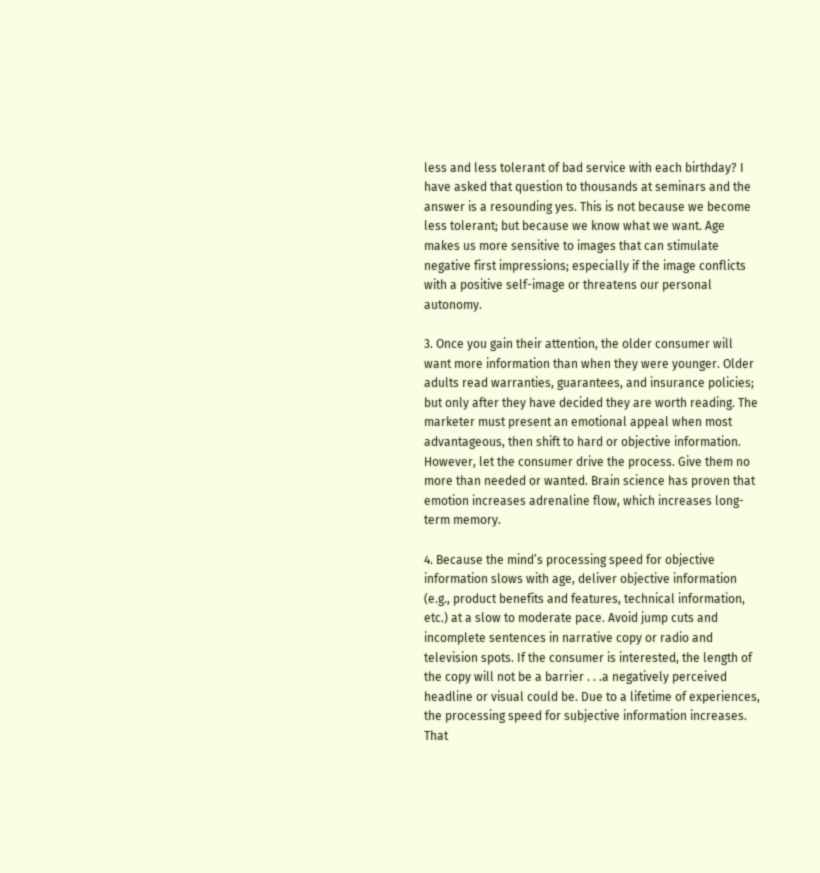less and less tolerant of bad service with each birthday? I have asked that question to thousands at seminars and the answer is a resounding yes. This is not because we become less tolerant; but because we know what we want. Age makes us more sensitive to images that can stimulate negative first impressions; especially if the image conflicts with a positive self-image or threatens our personal autonomy.

3. Once you gain their attention, the older consumer will want more information than when they were younger. Older adults read warranties, guarantees, and insurance policies; but only after they have decided they are worth reading. The marketer must present an emotional appeal when most advantageous, then shift to hard or objective information. However, let the consumer drive the process. Give them no more than needed or wanted. Brain science has proven that emotion increases adrenaline flow, which increases long-term memory.

4. Because the mind’s processing speed for objective information slows with age, deliver objective information (e.g., product benefits and features, technical information, etc.) at a slow to moderate pace. Avoid jump cuts and incomplete sentences in narrative copy or radio and television spots. If the consumer is interested, the length of the copy will not be a barrier . . .a negatively perceived headline or visual could be. Due to a lifetime of experiences, the processing speed for subjective information increases. That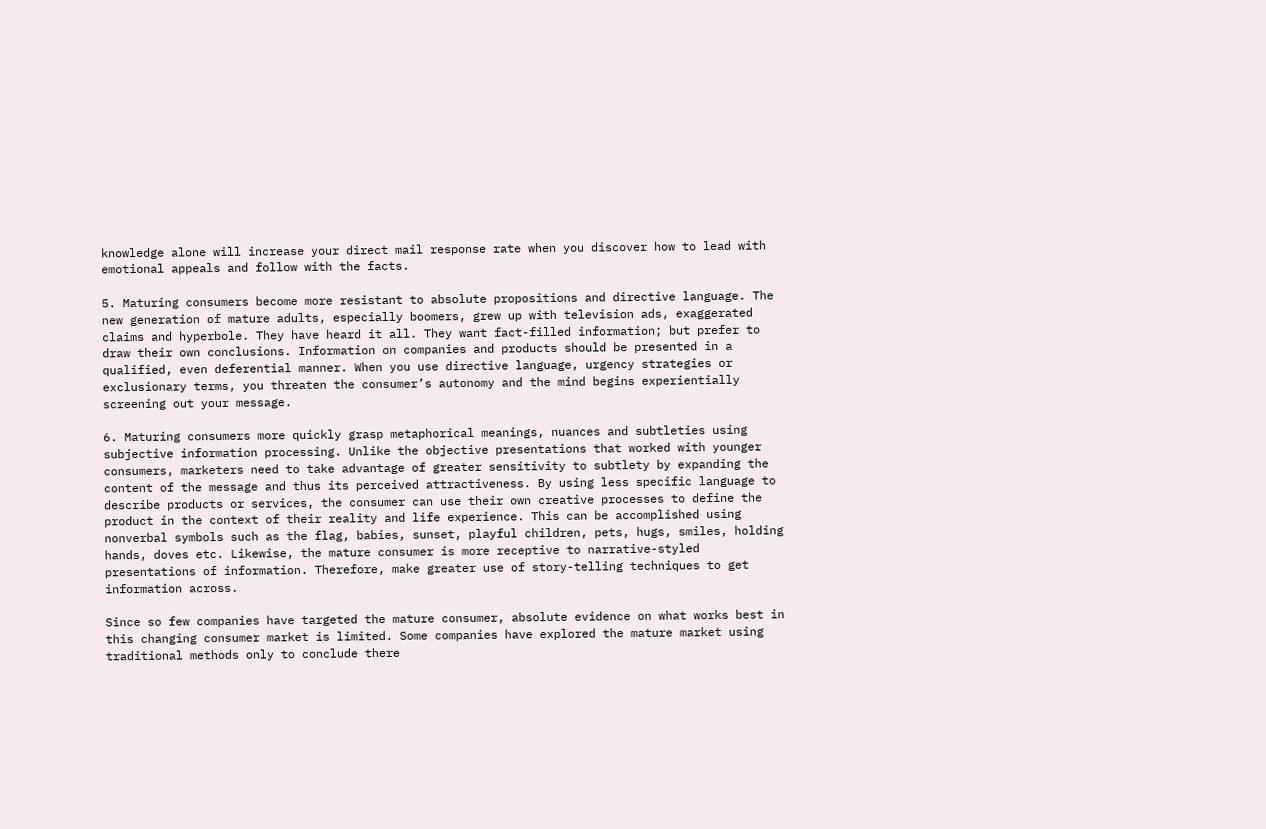knowledge alone will increase your direct mail response rate when you discover how to lead with emotional appeals and follow with the facts.

5. Maturing consumers become more resistant to absolute propositions and directive language. The new generation of mature adults, especially boomers, grew up with television ads, exaggerated claims and hyperbole. They have heard it all. They want fact-filled information; but prefer to draw their own conclusions. Information on companies and products should be presented in a qualified, even deferential manner. When you use directive language, urgency strategies or exclusionary terms, you threaten the consumer’s autonomy and the mind begins experientially screening out your message.

6. Maturing consumers more quickly grasp metaphorical meanings, nuances and subtleties using subjective information processing. Unlike the objective presentations that worked with younger consumers, marketers need to take advantage of greater sensitivity to subtlety by expanding the content of the message and thus its perceived attractiveness. By using less specific language to describe products or services, the consumer can use their own creative processes to define the product in the context of their reality and life experience. This can be accomplished using nonverbal symbols such as the flag, babies, sunset, playful children, pets, hugs, smiles, holding hands, doves etc. Likewise, the mature consumer is more receptive to narrative-styled presentations of information. Therefore, make greater use of story-telling techniques to get information across.

Since so few companies have targeted the mature consumer, absolute evidence on what works best in this changing consumer market is limited. Some companies have explored the mature market using traditional methods only to conclude there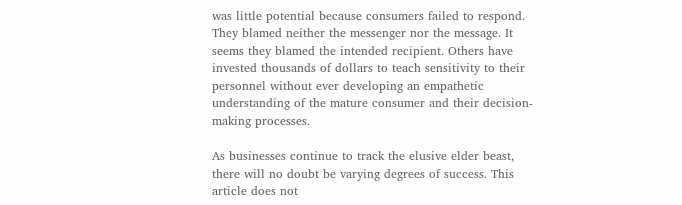was little potential because consumers failed to respond. They blamed neither the messenger nor the message. It seems they blamed the intended recipient. Others have invested thousands of dollars to teach sensitivity to their personnel without ever developing an empathetic understanding of the mature consumer and their decision-making processes.

As businesses continue to track the elusive elder beast, there will no doubt be varying degrees of success. This article does not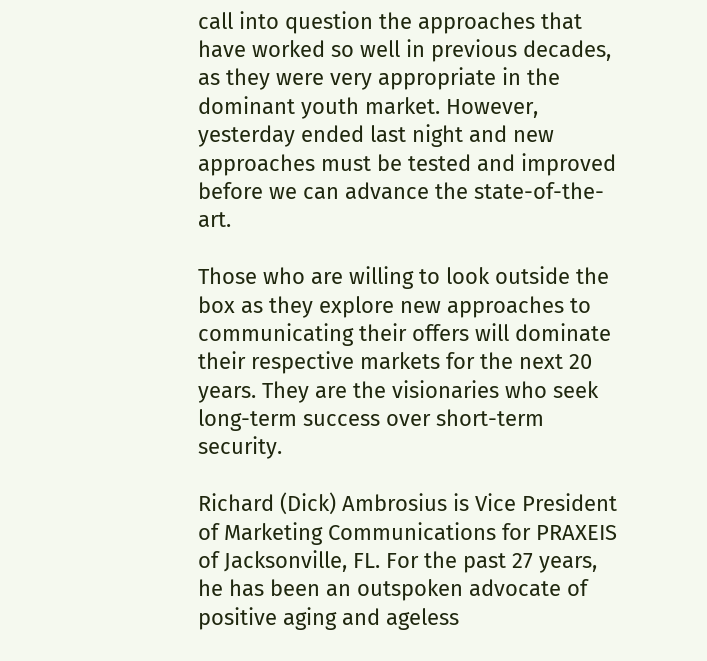call into question the approaches that have worked so well in previous decades, as they were very appropriate in the dominant youth market. However, yesterday ended last night and new approaches must be tested and improved before we can advance the state-of-the-art.

Those who are willing to look outside the box as they explore new approaches to communicating their offers will dominate their respective markets for the next 20 years. They are the visionaries who seek long-term success over short-term security.

Richard (Dick) Ambrosius is Vice President of Marketing Communications for PRAXEIS of Jacksonville, FL. For the past 27 years, he has been an outspoken advocate of positive aging and ageless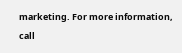marketing. For more information, call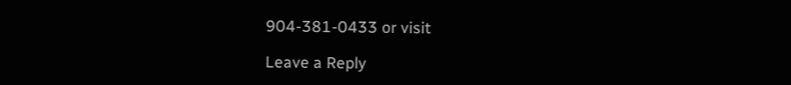904-381-0433 or visit

Leave a Reply